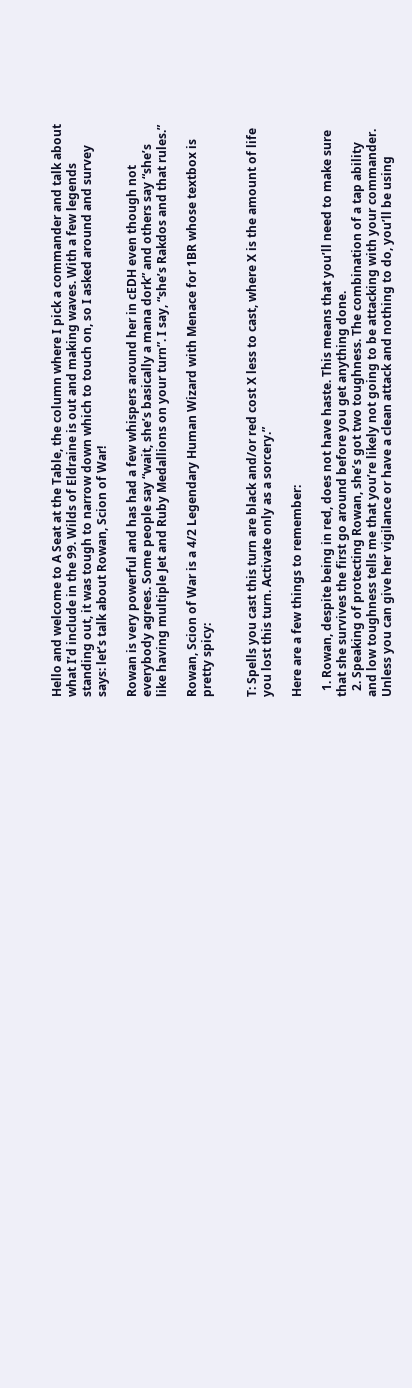Hello and welcome to A Seat at the Table, the column where I pick a commander and talk about what I’d include in the 99. Wilds of Eldraine is out and making waves. With a few legends standing out, it was tough to narrow down which to touch on, so I asked around and survey says: let’s talk about Rowan, Scion of War!

Rowan is very powerful and has had a few whispers around her in cEDH even though not everybody agrees. Some people say “wait, she’s basically a mana dork” and others say “she’s like having multiple Jet and Ruby Medallions on your turn”. I say, “she’s Rakdos and that rules.”

Rowan, Scion of War is a 4/2 Legendary Human Wizard with Menace for 1BR whose textbox is pretty spicy:


T: Spells you cast this turn are black and/or red cost X less to cast, where X is the amount of life you lost this turn. Activate only as a sorcery.”

Here are a few things to remember:

  1. Rowan, despite being in red, does not have haste. This means that you’ll need to make sure that she survives the first go around before you get anything done.
  2. Speaking of protecting Rowan, she’s got two toughness. The combination of a tap ability and low toughness tells me that you’re likely not going to be attacking with your commander. Unless you can give her vigilance or have a clean attack and nothing to do, you’ll be using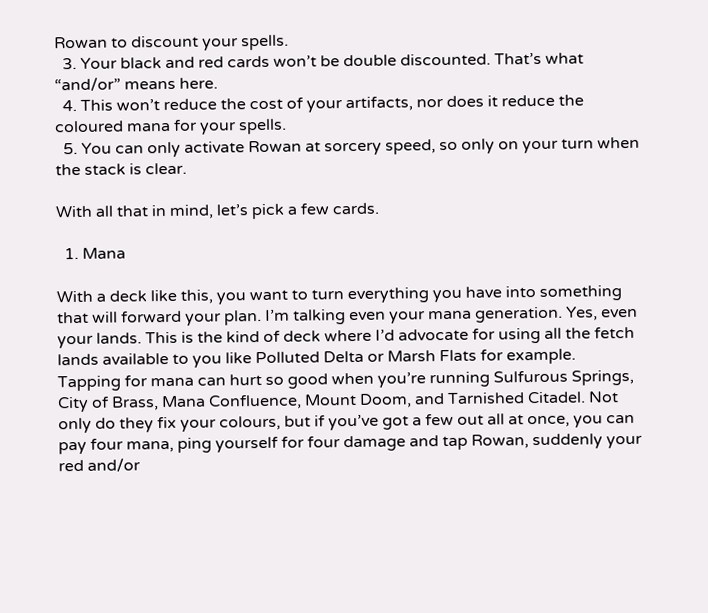Rowan to discount your spells.
  3. Your black and red cards won’t be double discounted. That’s what “and/or” means here.
  4. This won’t reduce the cost of your artifacts, nor does it reduce the coloured mana for your spells.
  5. You can only activate Rowan at sorcery speed, so only on your turn when the stack is clear.

With all that in mind, let’s pick a few cards.

  1. Mana

With a deck like this, you want to turn everything you have into something that will forward your plan. I’m talking even your mana generation. Yes, even your lands. This is the kind of deck where I’d advocate for using all the fetch lands available to you like Polluted Delta or Marsh Flats for example. Tapping for mana can hurt so good when you’re running Sulfurous Springs, City of Brass, Mana Confluence, Mount Doom, and Tarnished Citadel. Not only do they fix your colours, but if you’ve got a few out all at once, you can pay four mana, ping yourself for four damage and tap Rowan, suddenly your red and/or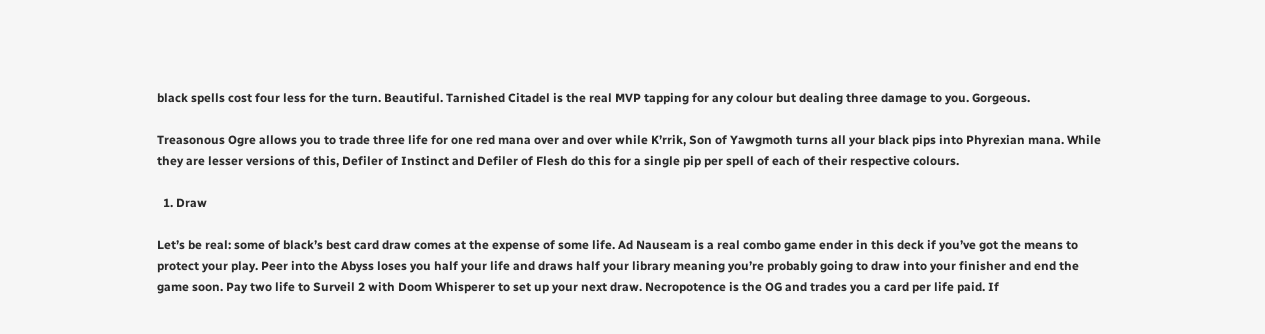black spells cost four less for the turn. Beautiful. Tarnished Citadel is the real MVP tapping for any colour but dealing three damage to you. Gorgeous.

Treasonous Ogre allows you to trade three life for one red mana over and over while K’rrik, Son of Yawgmoth turns all your black pips into Phyrexian mana. While they are lesser versions of this, Defiler of Instinct and Defiler of Flesh do this for a single pip per spell of each of their respective colours.

  1. Draw

Let’s be real: some of black’s best card draw comes at the expense of some life. Ad Nauseam is a real combo game ender in this deck if you’ve got the means to protect your play. Peer into the Abyss loses you half your life and draws half your library meaning you’re probably going to draw into your finisher and end the game soon. Pay two life to Surveil 2 with Doom Whisperer to set up your next draw. Necropotence is the OG and trades you a card per life paid. If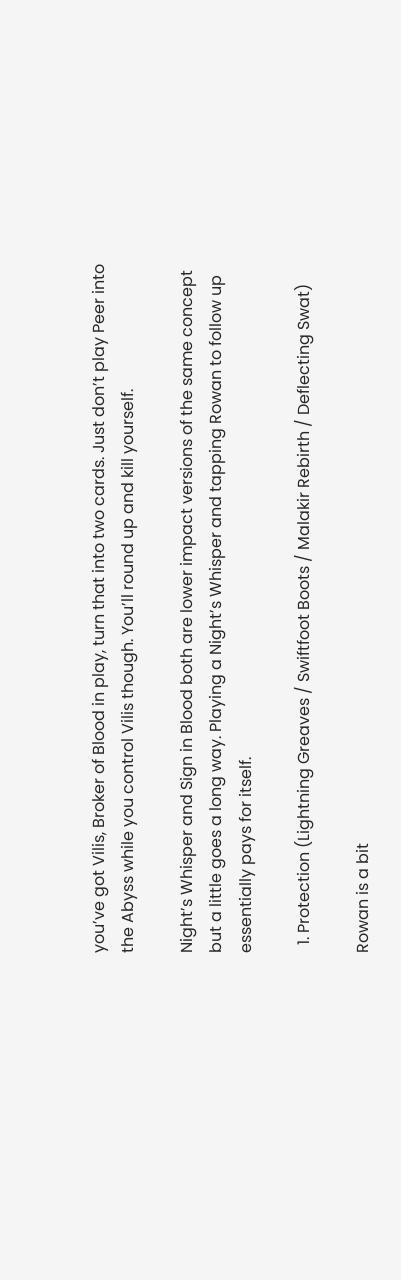you’ve got Vilis, Broker of Blood in play, turn that into two cards. Just don’t play Peer into the Abyss while you control Vilis though. You’ll round up and kill yourself.

Night’s Whisper and Sign in Blood both are lower impact versions of the same concept but a little goes a long way. Playing a Night’s Whisper and tapping Rowan to follow up essentially pays for itself.

  1. Protection (Lightning Greaves / Swiftfoot Boots / Malakir Rebirth / Deflecting Swat)

Rowan is a bit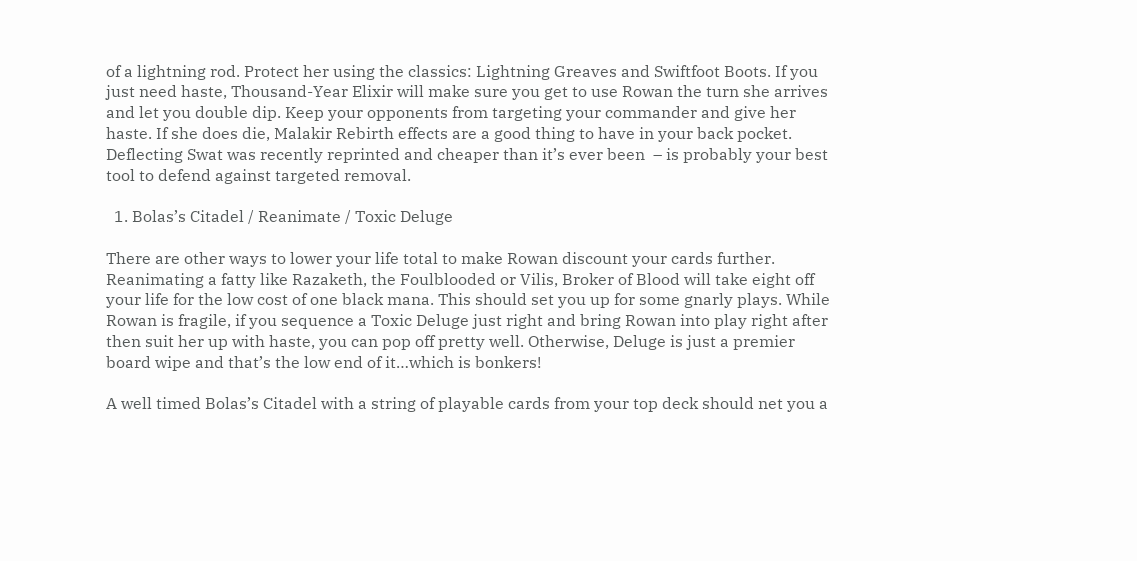of a lightning rod. Protect her using the classics: Lightning Greaves and Swiftfoot Boots. If you just need haste, Thousand-Year Elixir will make sure you get to use Rowan the turn she arrives and let you double dip. Keep your opponents from targeting your commander and give her haste. If she does die, Malakir Rebirth effects are a good thing to have in your back pocket. Deflecting Swat was recently reprinted and cheaper than it’s ever been  – is probably your best tool to defend against targeted removal.

  1. Bolas’s Citadel / Reanimate / Toxic Deluge

There are other ways to lower your life total to make Rowan discount your cards further. Reanimating a fatty like Razaketh, the Foulblooded or Vilis, Broker of Blood will take eight off your life for the low cost of one black mana. This should set you up for some gnarly plays. While Rowan is fragile, if you sequence a Toxic Deluge just right and bring Rowan into play right after then suit her up with haste, you can pop off pretty well. Otherwise, Deluge is just a premier board wipe and that’s the low end of it…which is bonkers!

A well timed Bolas’s Citadel with a string of playable cards from your top deck should net you a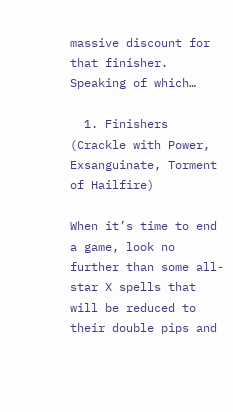massive discount for that finisher. Speaking of which…

  1. Finishers (Crackle with Power, Exsanguinate, Torment of Hailfire)

When it’s time to end a game, look no further than some all-star X spells that will be reduced to their double pips and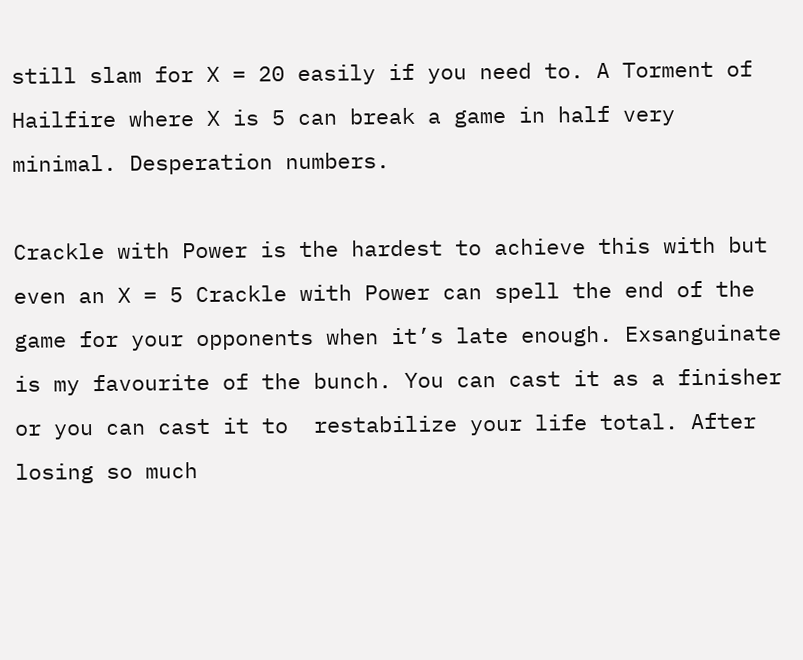still slam for X = 20 easily if you need to. A Torment of Hailfire where X is 5 can break a game in half very minimal. Desperation numbers.

Crackle with Power is the hardest to achieve this with but even an X = 5 Crackle with Power can spell the end of the game for your opponents when it’s late enough. Exsanguinate is my favourite of the bunch. You can cast it as a finisher or you can cast it to  restabilize your life total. After losing so much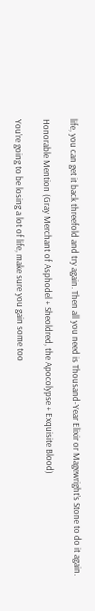life, you can get it back threefold and try again. Then all you need is Thousand-Year Elixir or Magewright’s Stone to do it again.

Honorable Mention (Gray Merchant of Asphodel + Sheoldred, the Apocolypse + Exquisite Blood)

You’re going to be losing a lot of life, make sure you gain some too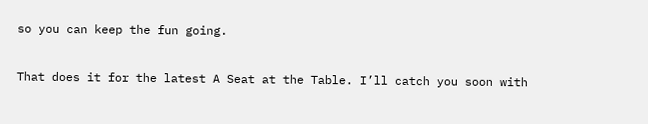so you can keep the fun going.

That does it for the latest A Seat at the Table. I’ll catch you soon with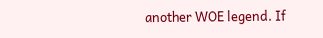another WOE legend. If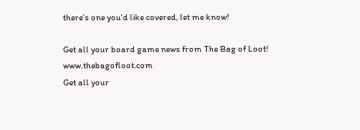there’s one you’d like covered, let me know!

Get all your board game news from The Bag of Loot! www.thebagofloot.com
Get all your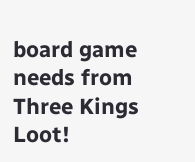board game needs from Three Kings Loot!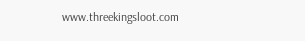www.threekingsloot.com